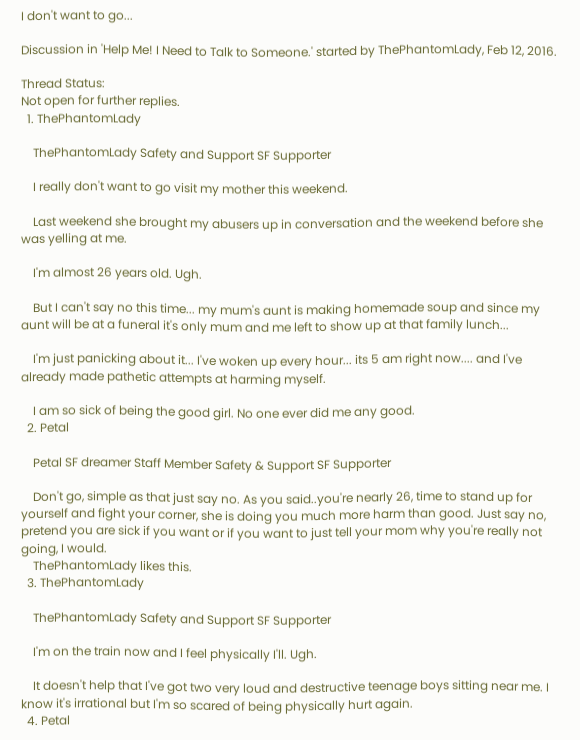I don't want to go...

Discussion in 'Help Me! I Need to Talk to Someone.' started by ThePhantomLady, Feb 12, 2016.

Thread Status:
Not open for further replies.
  1. ThePhantomLady

    ThePhantomLady Safety and Support SF Supporter

    I really don't want to go visit my mother this weekend.

    Last weekend she brought my abusers up in conversation and the weekend before she was yelling at me.

    I'm almost 26 years old. Ugh.

    But I can't say no this time... my mum's aunt is making homemade soup and since my aunt will be at a funeral it's only mum and me left to show up at that family lunch...

    I'm just panicking about it... I've woken up every hour... its 5 am right now.... and I've already made pathetic attempts at harming myself.

    I am so sick of being the good girl. No one ever did me any good.
  2. Petal

    Petal SF dreamer Staff Member Safety & Support SF Supporter

    Don't go, simple as that just say no. As you said..you're nearly 26, time to stand up for yourself and fight your corner, she is doing you much more harm than good. Just say no, pretend you are sick if you want or if you want to just tell your mom why you're really not going, I would.
    ThePhantomLady likes this.
  3. ThePhantomLady

    ThePhantomLady Safety and Support SF Supporter

    I'm on the train now and I feel physically I'll. Ugh.

    It doesn't help that I've got two very loud and destructive teenage boys sitting near me. I know it's irrational but I'm so scared of being physically hurt again.
  4. Petal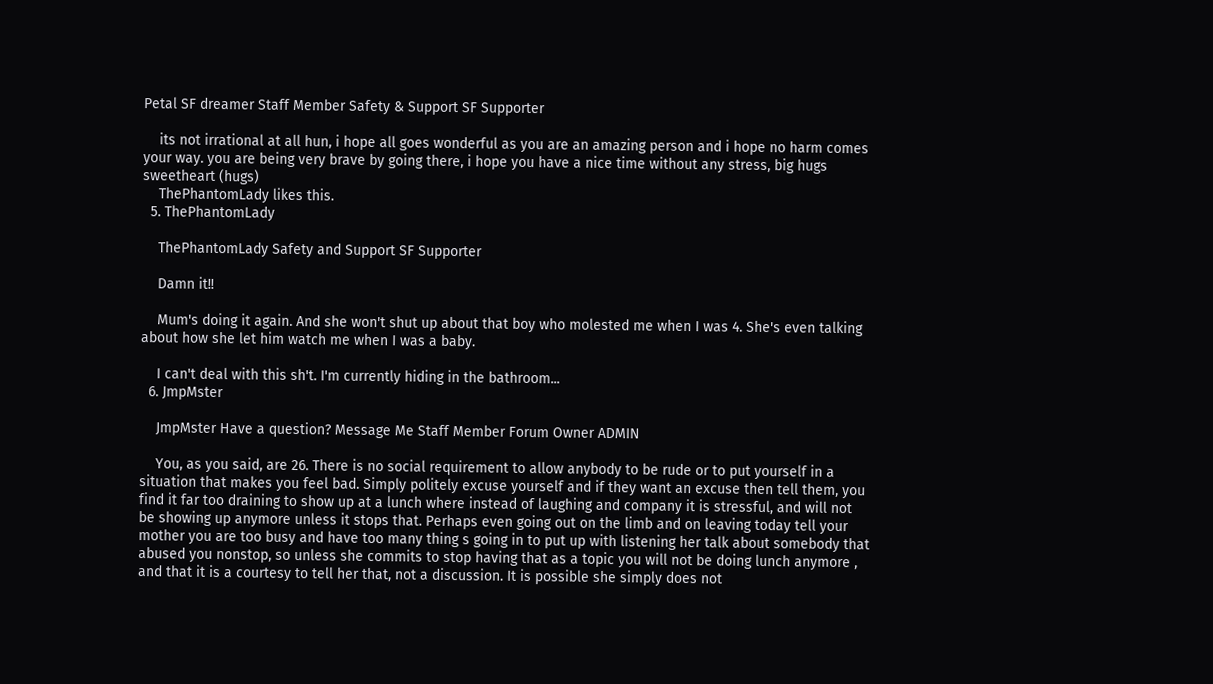Petal SF dreamer Staff Member Safety & Support SF Supporter

    its not irrational at all hun, i hope all goes wonderful as you are an amazing person and i hope no harm comes your way. you are being very brave by going there, i hope you have a nice time without any stress, big hugs sweetheart (hugs)
    ThePhantomLady likes this.
  5. ThePhantomLady

    ThePhantomLady Safety and Support SF Supporter

    Damn it!!

    Mum's doing it again. And she won't shut up about that boy who molested me when I was 4. She's even talking about how she let him watch me when I was a baby.

    I can't deal with this sh't. I'm currently hiding in the bathroom...
  6. JmpMster

    JmpMster Have a question? Message Me Staff Member Forum Owner ADMIN

    You, as you said, are 26. There is no social requirement to allow anybody to be rude or to put yourself in a situation that makes you feel bad. Simply politely excuse yourself and if they want an excuse then tell them, you find it far too draining to show up at a lunch where instead of laughing and company it is stressful, and will not be showing up anymore unless it stops that. Perhaps even going out on the limb and on leaving today tell your mother you are too busy and have too many thing s going in to put up with listening her talk about somebody that abused you nonstop, so unless she commits to stop having that as a topic you will not be doing lunch anymore , and that it is a courtesy to tell her that, not a discussion. It is possible she simply does not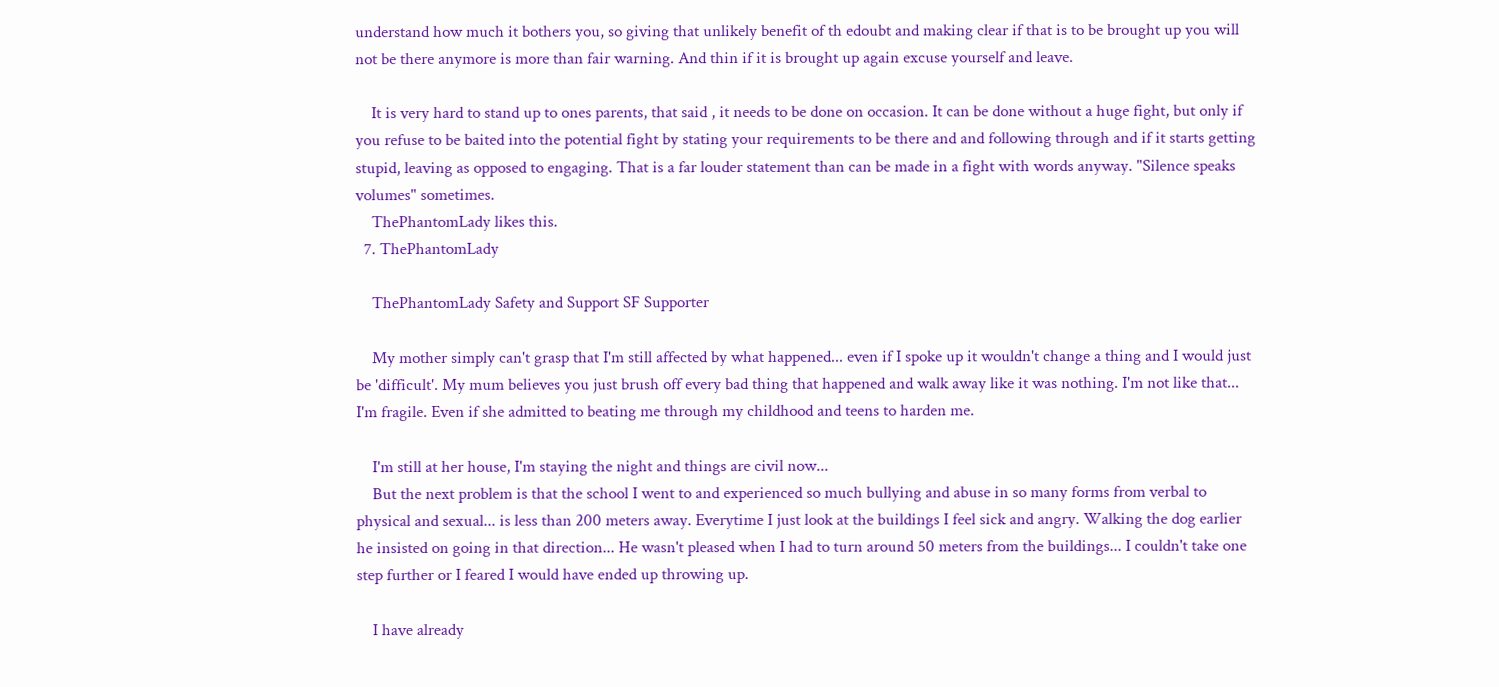understand how much it bothers you, so giving that unlikely benefit of th edoubt and making clear if that is to be brought up you will not be there anymore is more than fair warning. And thin if it is brought up again excuse yourself and leave.

    It is very hard to stand up to ones parents, that said , it needs to be done on occasion. It can be done without a huge fight, but only if you refuse to be baited into the potential fight by stating your requirements to be there and and following through and if it starts getting stupid, leaving as opposed to engaging. That is a far louder statement than can be made in a fight with words anyway. "Silence speaks volumes" sometimes.
    ThePhantomLady likes this.
  7. ThePhantomLady

    ThePhantomLady Safety and Support SF Supporter

    My mother simply can't grasp that I'm still affected by what happened... even if I spoke up it wouldn't change a thing and I would just be 'difficult'. My mum believes you just brush off every bad thing that happened and walk away like it was nothing. I'm not like that... I'm fragile. Even if she admitted to beating me through my childhood and teens to harden me.

    I'm still at her house, I'm staying the night and things are civil now...
    But the next problem is that the school I went to and experienced so much bullying and abuse in so many forms from verbal to physical and sexual... is less than 200 meters away. Everytime I just look at the buildings I feel sick and angry. Walking the dog earlier he insisted on going in that direction... He wasn't pleased when I had to turn around 50 meters from the buildings... I couldn't take one step further or I feared I would have ended up throwing up.

    I have already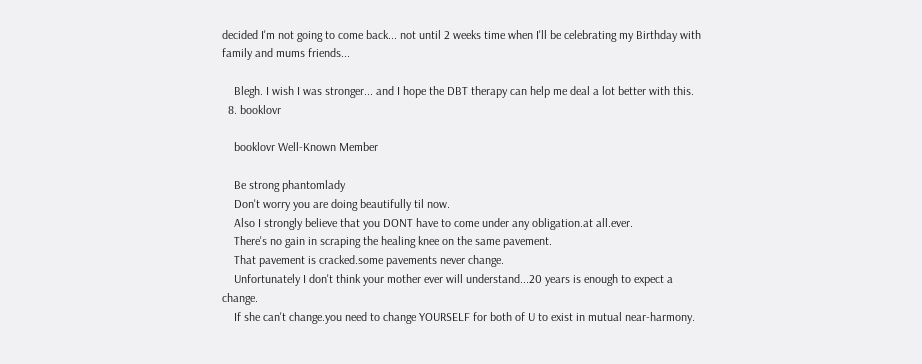decided I'm not going to come back... not until 2 weeks time when I'll be celebrating my Birthday with family and mums friends...

    Blegh. I wish I was stronger... and I hope the DBT therapy can help me deal a lot better with this.
  8. booklovr

    booklovr Well-Known Member

    Be strong phantomlady
    Don't worry you are doing beautifully til now.
    Also I strongly believe that you DONT have to come under any obligation.at all.ever.
    There's no gain in scraping the healing knee on the same pavement.
    That pavement is cracked.some pavements never change.
    Unfortunately I don't think your mother ever will understand...20 years is enough to expect a change.
    If she can't change.you need to change YOURSELF for both of U to exist in mutual near-harmony.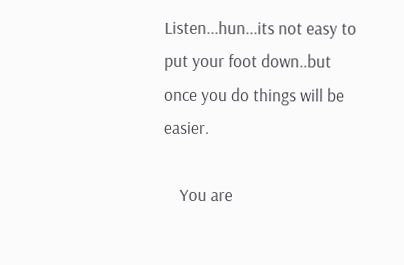Listen...hun...its not easy to put your foot down..but once you do things will be easier.

    You are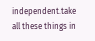independent.take all these things in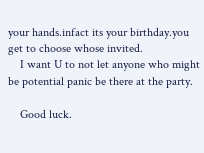your hands.infact its your birthday.you get to choose whose invited.
    I want U to not let anyone who might be potential panic be there at the party.

    Good luck.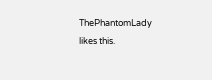ThePhantomLady likes this.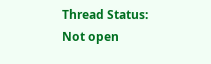Thread Status:
Not open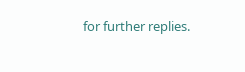for further replies.